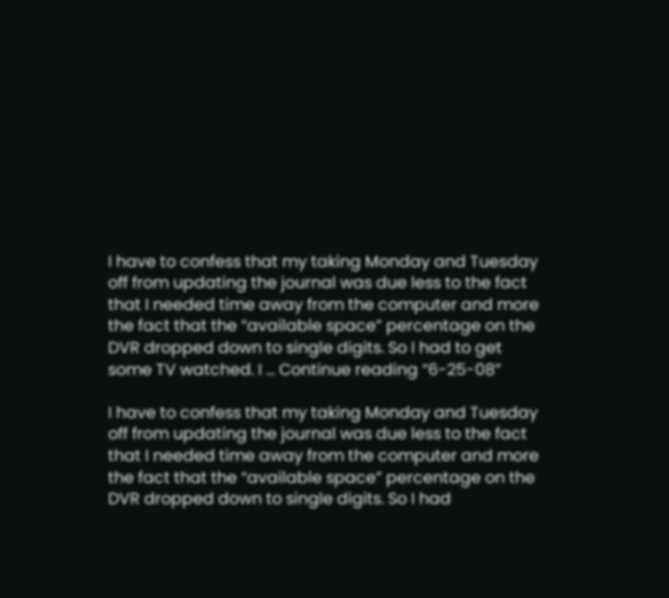I have to confess that my taking Monday and Tuesday off from updating the journal was due less to the fact that I needed time away from the computer and more the fact that the “available space” percentage on the DVR dropped down to single digits. So I had to get some TV watched. I … Continue reading “6-25-08”

I have to confess that my taking Monday and Tuesday off from updating the journal was due less to the fact that I needed time away from the computer and more the fact that the “available space” percentage on the DVR dropped down to single digits. So I had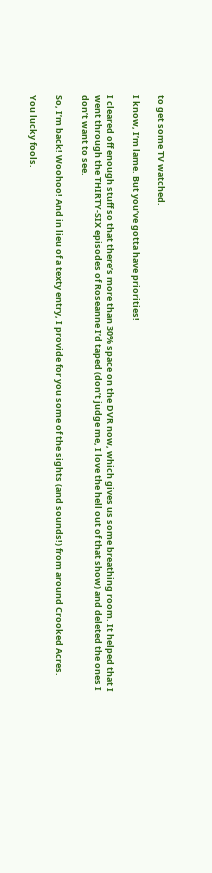to get some TV watched.

I know, I’m lame. But you’ve gotta have priorities!

I cleared off enough stuff so that there’s more than 30% space on the DVR now, which gives us some breathing room. It helped that I went through the THIRTY-SIX episodes of Roseanne I’d taped (don’t judge me, I love the hell out of that show) and deleted the ones I don’t want to see.

So, I’m back! Woohoo! And in lieu of a texty entry, I provide for you some of the sights (and sounds!) from around Crooked Acres.

You lucky fools.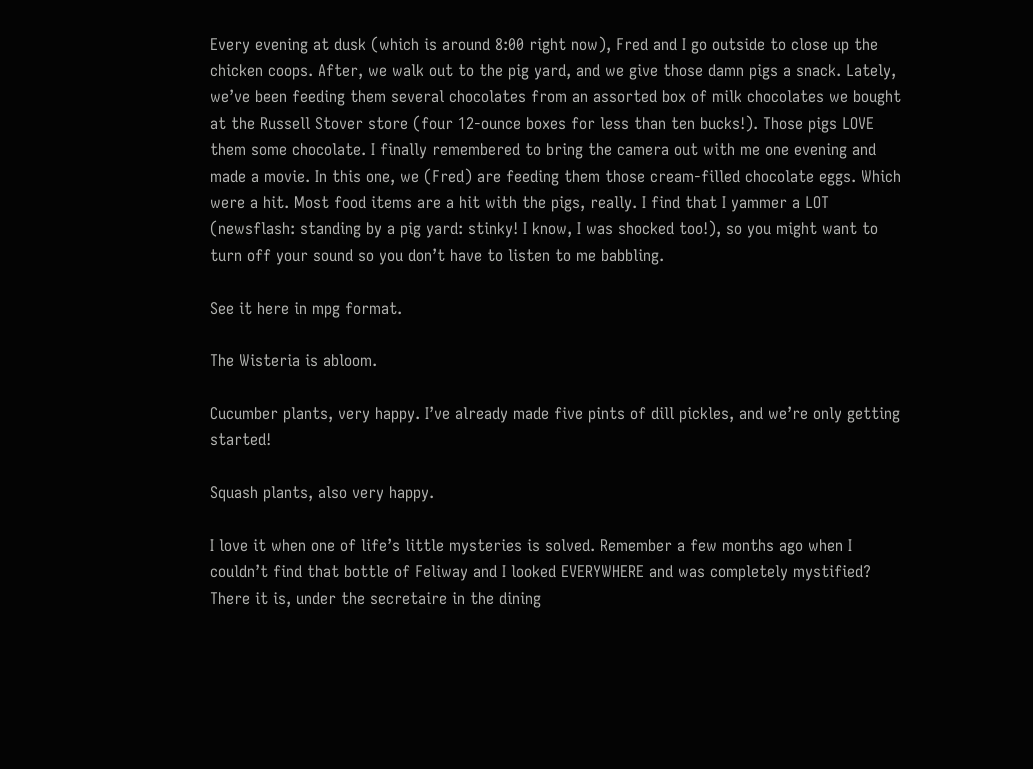Every evening at dusk (which is around 8:00 right now), Fred and I go outside to close up the chicken coops. After, we walk out to the pig yard, and we give those damn pigs a snack. Lately, we’ve been feeding them several chocolates from an assorted box of milk chocolates we bought at the Russell Stover store (four 12-ounce boxes for less than ten bucks!). Those pigs LOVE them some chocolate. I finally remembered to bring the camera out with me one evening and made a movie. In this one, we (Fred) are feeding them those cream-filled chocolate eggs. Which were a hit. Most food items are a hit with the pigs, really. I find that I yammer a LOT (newsflash: standing by a pig yard: stinky! I know, I was shocked too!), so you might want to turn off your sound so you don’t have to listen to me babbling.

See it here in mpg format.

The Wisteria is abloom.

Cucumber plants, very happy. I’ve already made five pints of dill pickles, and we’re only getting started!

Squash plants, also very happy.

I love it when one of life’s little mysteries is solved. Remember a few months ago when I couldn’t find that bottle of Feliway and I looked EVERYWHERE and was completely mystified? There it is, under the secretaire in the dining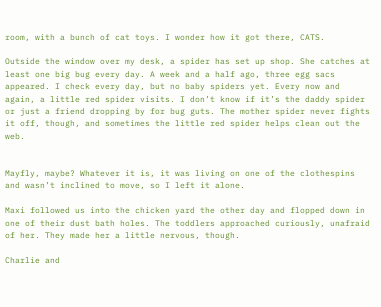room, with a bunch of cat toys. I wonder how it got there, CATS.

Outside the window over my desk, a spider has set up shop. She catches at least one big bug every day. A week and a half ago, three egg sacs appeared. I check every day, but no baby spiders yet. Every now and again, a little red spider visits. I don’t know if it’s the daddy spider or just a friend dropping by for bug guts. The mother spider never fights it off, though, and sometimes the little red spider helps clean out the web.


Mayfly, maybe? Whatever it is, it was living on one of the clothespins and wasn’t inclined to move, so I left it alone.

Maxi followed us into the chicken yard the other day and flopped down in one of their dust bath holes. The toddlers approached curiously, unafraid of her. They made her a little nervous, though.

Charlie and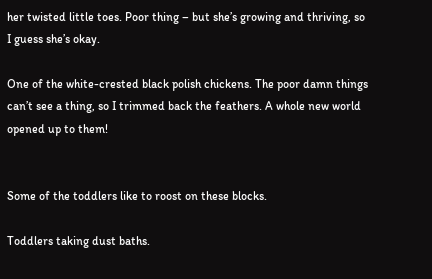her twisted little toes. Poor thing – but she’s growing and thriving, so I guess she’s okay.

One of the white-crested black polish chickens. The poor damn things can’t see a thing, so I trimmed back the feathers. A whole new world opened up to them!


Some of the toddlers like to roost on these blocks.

Toddlers taking dust baths.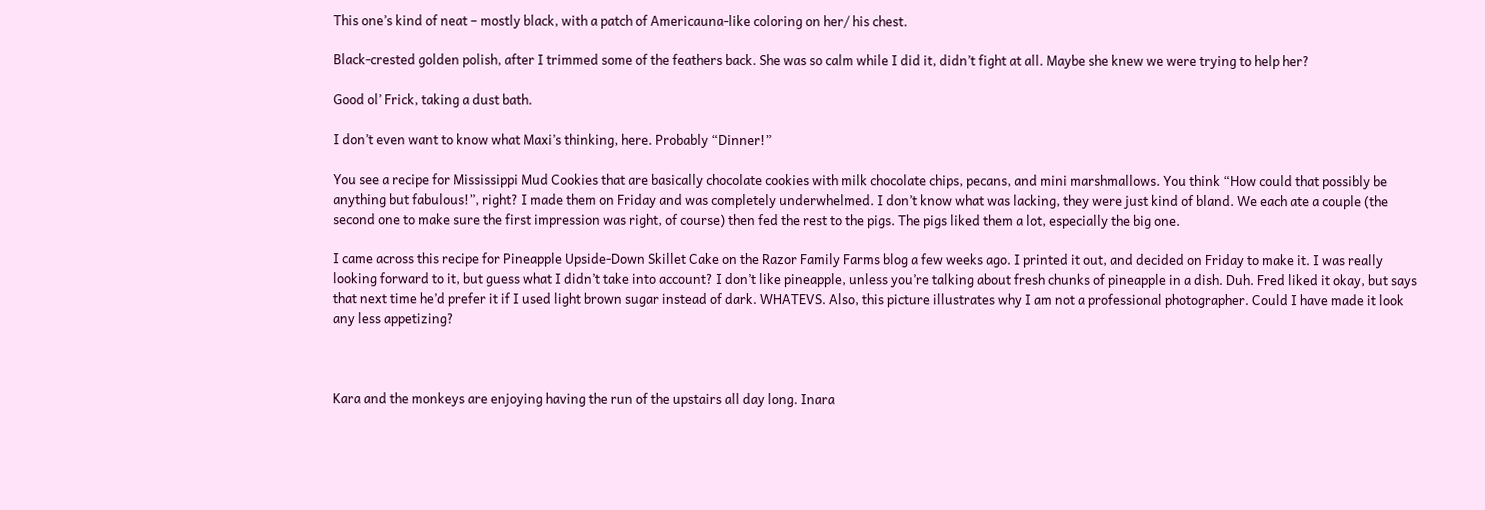This one’s kind of neat – mostly black, with a patch of Americauna-like coloring on her/ his chest.

Black-crested golden polish, after I trimmed some of the feathers back. She was so calm while I did it, didn’t fight at all. Maybe she knew we were trying to help her?

Good ol’ Frick, taking a dust bath.

I don’t even want to know what Maxi’s thinking, here. Probably “Dinner!”

You see a recipe for Mississippi Mud Cookies that are basically chocolate cookies with milk chocolate chips, pecans, and mini marshmallows. You think “How could that possibly be anything but fabulous!”, right? I made them on Friday and was completely underwhelmed. I don’t know what was lacking, they were just kind of bland. We each ate a couple (the second one to make sure the first impression was right, of course) then fed the rest to the pigs. The pigs liked them a lot, especially the big one.

I came across this recipe for Pineapple Upside-Down Skillet Cake on the Razor Family Farms blog a few weeks ago. I printed it out, and decided on Friday to make it. I was really looking forward to it, but guess what I didn’t take into account? I don’t like pineapple, unless you’re talking about fresh chunks of pineapple in a dish. Duh. Fred liked it okay, but says that next time he’d prefer it if I used light brown sugar instead of dark. WHATEVS. Also, this picture illustrates why I am not a professional photographer. Could I have made it look any less appetizing?



Kara and the monkeys are enjoying having the run of the upstairs all day long. Inara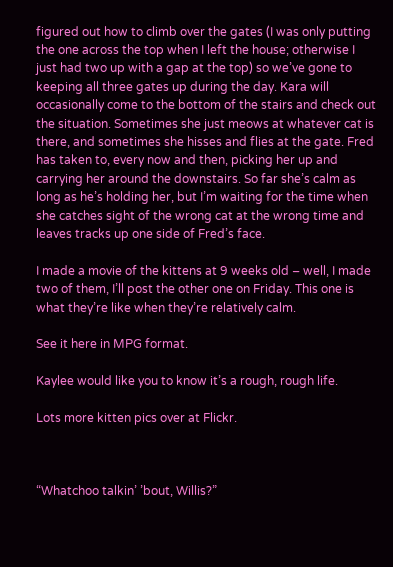figured out how to climb over the gates (I was only putting the one across the top when I left the house; otherwise I just had two up with a gap at the top) so we’ve gone to keeping all three gates up during the day. Kara will occasionally come to the bottom of the stairs and check out the situation. Sometimes she just meows at whatever cat is there, and sometimes she hisses and flies at the gate. Fred has taken to, every now and then, picking her up and carrying her around the downstairs. So far she’s calm as long as he’s holding her, but I’m waiting for the time when she catches sight of the wrong cat at the wrong time and leaves tracks up one side of Fred’s face.

I made a movie of the kittens at 9 weeks old – well, I made two of them, I’ll post the other one on Friday. This one is what they’re like when they’re relatively calm.

See it here in MPG format.

Kaylee would like you to know it’s a rough, rough life.

Lots more kitten pics over at Flickr.



“Whatchoo talkin’ ’bout, Willis?”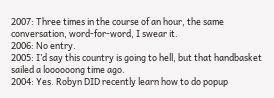2007: Three times in the course of an hour, the same conversation, word-for-word, I swear it.
2006: No entry.
2005: I’d say this country is going to hell, but that handbasket sailed a loooooong time ago.
2004: Yes. Robyn DID recently learn how to do popup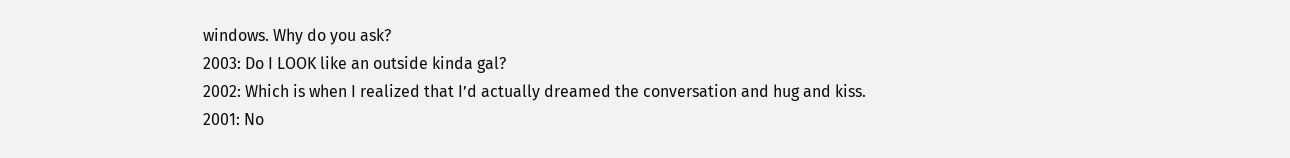windows. Why do you ask?
2003: Do I LOOK like an outside kinda gal?
2002: Which is when I realized that I’d actually dreamed the conversation and hug and kiss.
2001: No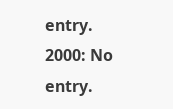entry.
2000: No entry.